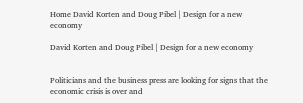Home David Korten and Doug Pibel | Design for a new economy

David Korten and Doug Pibel | Design for a new economy


Politicians and the business press are looking for signs that the economic crisis is over and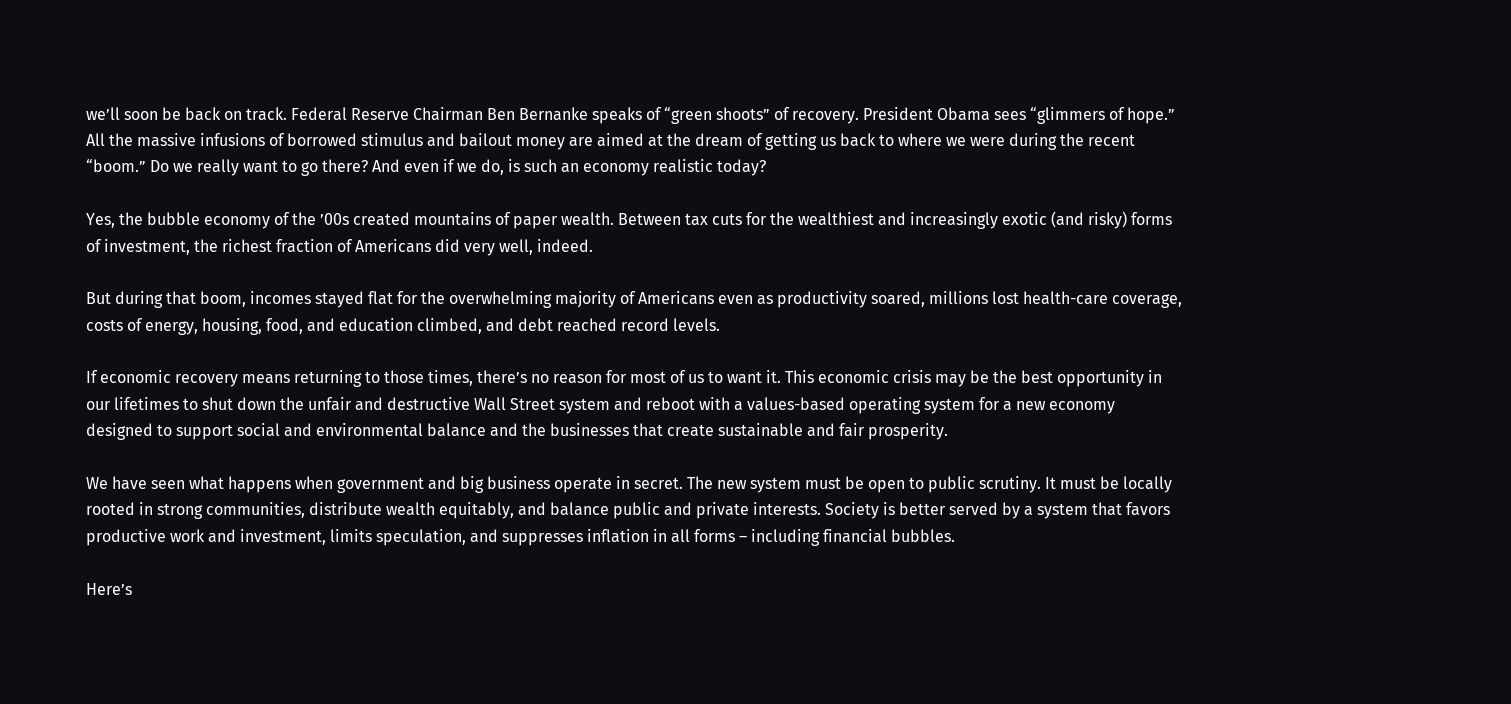we’ll soon be back on track. Federal Reserve Chairman Ben Bernanke speaks of “green shoots” of recovery. President Obama sees “glimmers of hope.” All the massive infusions of borrowed stimulus and bailout money are aimed at the dream of getting us back to where we were during the recent “boom.” Do we really want to go there? And even if we do, is such an economy realistic today?

Yes, the bubble economy of the ’00s created mountains of paper wealth. Between tax cuts for the wealthiest and increasingly exotic (and risky) forms of investment, the richest fraction of Americans did very well, indeed.

But during that boom, incomes stayed flat for the overwhelming majority of Americans even as productivity soared, millions lost health-care coverage, costs of energy, housing, food, and education climbed, and debt reached record levels.

If economic recovery means returning to those times, there’s no reason for most of us to want it. This economic crisis may be the best opportunity in our lifetimes to shut down the unfair and destructive Wall Street system and reboot with a values-based operating system for a new economy designed to support social and environmental balance and the businesses that create sustainable and fair prosperity.

We have seen what happens when government and big business operate in secret. The new system must be open to public scrutiny. It must be locally rooted in strong communities, distribute wealth equitably, and balance public and private interests. Society is better served by a system that favors productive work and investment, limits speculation, and suppresses inflation in all forms – including financial bubbles.

Here’s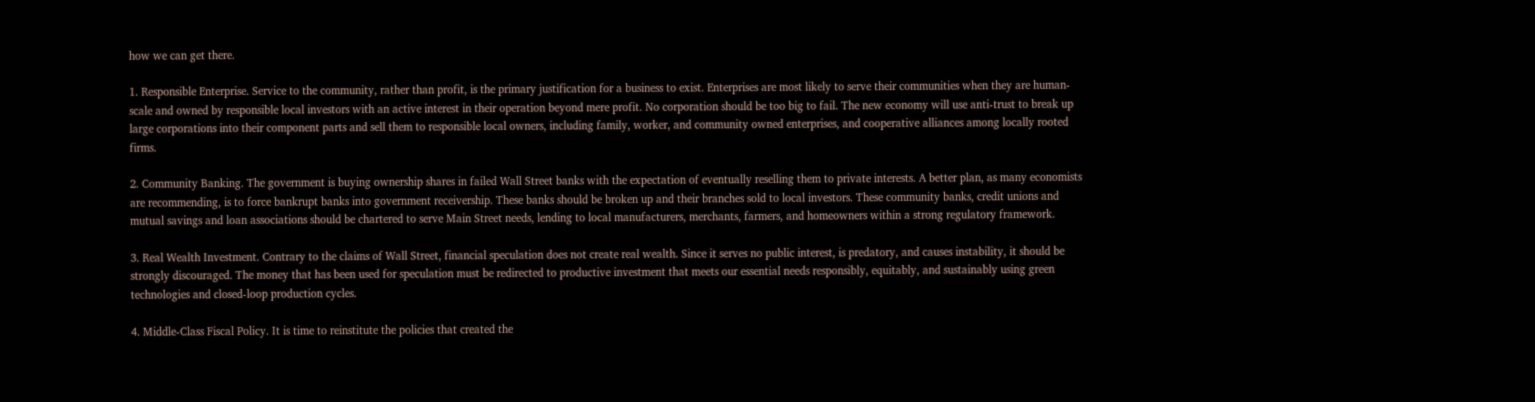how we can get there.

1. Responsible Enterprise. Service to the community, rather than profit, is the primary justification for a business to exist. Enterprises are most likely to serve their communities when they are human-scale and owned by responsible local investors with an active interest in their operation beyond mere profit. No corporation should be too big to fail. The new economy will use anti-trust to break up large corporations into their component parts and sell them to responsible local owners, including family, worker, and community owned enterprises, and cooperative alliances among locally rooted firms.

2. Community Banking. The government is buying ownership shares in failed Wall Street banks with the expectation of eventually reselling them to private interests. A better plan, as many economists are recommending, is to force bankrupt banks into government receivership. These banks should be broken up and their branches sold to local investors. These community banks, credit unions and mutual savings and loan associations should be chartered to serve Main Street needs, lending to local manufacturers, merchants, farmers, and homeowners within a strong regulatory framework.

3. Real Wealth Investment. Contrary to the claims of Wall Street, financial speculation does not create real wealth. Since it serves no public interest, is predatory, and causes instability, it should be strongly discouraged. The money that has been used for speculation must be redirected to productive investment that meets our essential needs responsibly, equitably, and sustainably using green technologies and closed-loop production cycles.

4. Middle-Class Fiscal Policy. It is time to reinstitute the policies that created the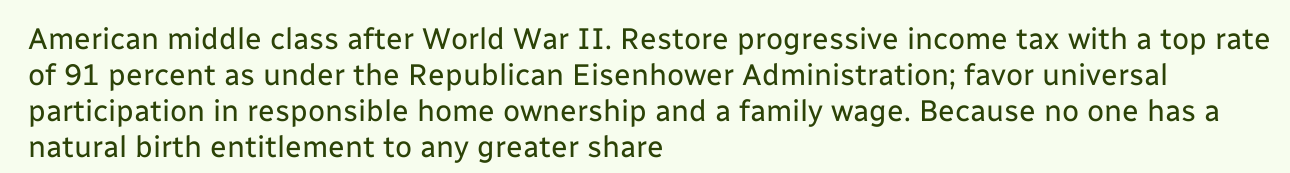American middle class after World War II. Restore progressive income tax with a top rate of 91 percent as under the Republican Eisenhower Administration; favor universal participation in responsible home ownership and a family wage. Because no one has a natural birth entitlement to any greater share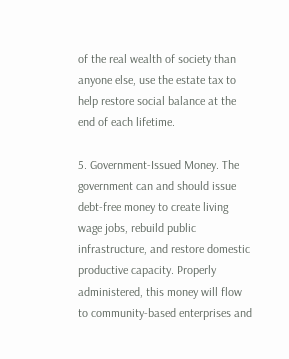of the real wealth of society than anyone else, use the estate tax to help restore social balance at the end of each lifetime.

5. Government-Issued Money. The government can and should issue debt-free money to create living wage jobs, rebuild public infrastructure, and restore domestic productive capacity. Properly administered, this money will flow to community-based enterprises and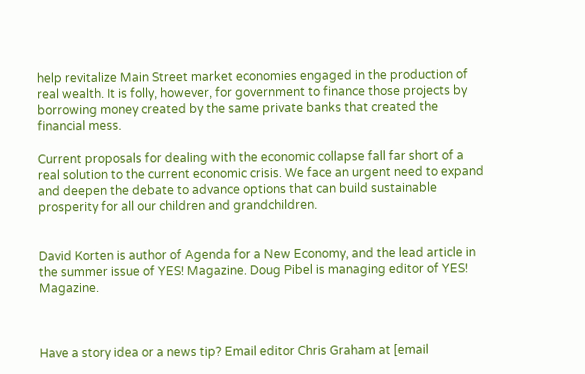help revitalize Main Street market economies engaged in the production of real wealth. It is folly, however, for government to finance those projects by borrowing money created by the same private banks that created the financial mess.

Current proposals for dealing with the economic collapse fall far short of a real solution to the current economic crisis. We face an urgent need to expand and deepen the debate to advance options that can build sustainable prosperity for all our children and grandchildren.


David Korten is author of Agenda for a New Economy, and the lead article in the summer issue of YES! Magazine. Doug Pibel is managing editor of YES! Magazine.



Have a story idea or a news tip? Email editor Chris Graham at [email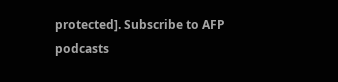protected]. Subscribe to AFP podcasts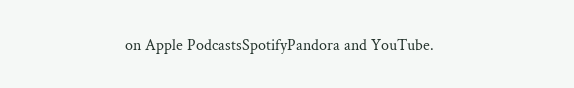on Apple PodcastsSpotifyPandora and YouTube.